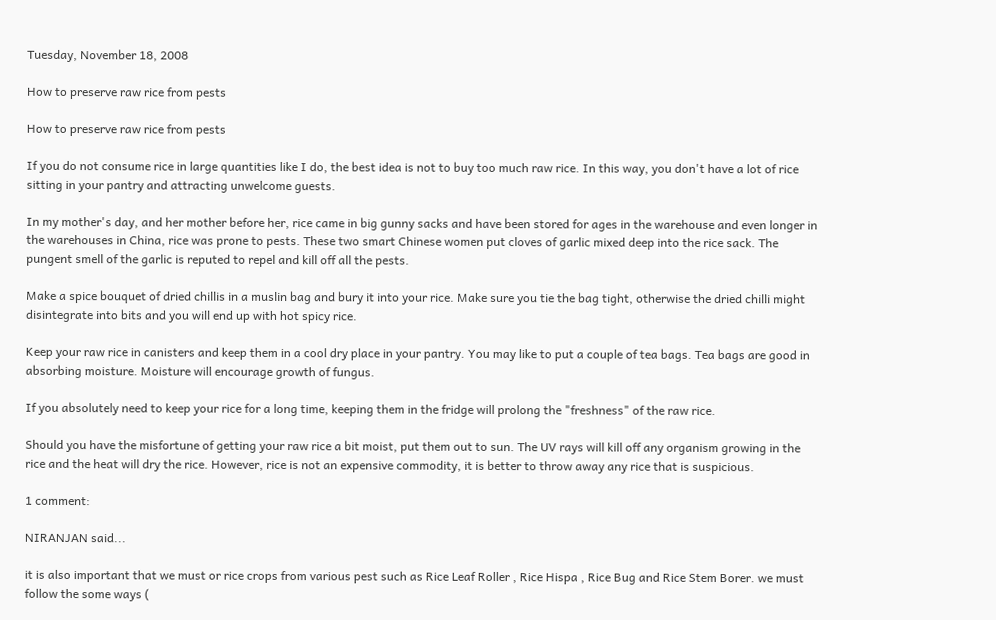Tuesday, November 18, 2008

How to preserve raw rice from pests

How to preserve raw rice from pests

If you do not consume rice in large quantities like I do, the best idea is not to buy too much raw rice. In this way, you don't have a lot of rice sitting in your pantry and attracting unwelcome guests.

In my mother's day, and her mother before her, rice came in big gunny sacks and have been stored for ages in the warehouse and even longer in the warehouses in China, rice was prone to pests. These two smart Chinese women put cloves of garlic mixed deep into the rice sack. The pungent smell of the garlic is reputed to repel and kill off all the pests.

Make a spice bouquet of dried chillis in a muslin bag and bury it into your rice. Make sure you tie the bag tight, otherwise the dried chilli might disintegrate into bits and you will end up with hot spicy rice.

Keep your raw rice in canisters and keep them in a cool dry place in your pantry. You may like to put a couple of tea bags. Tea bags are good in absorbing moisture. Moisture will encourage growth of fungus.

If you absolutely need to keep your rice for a long time, keeping them in the fridge will prolong the "freshness" of the raw rice.

Should you have the misfortune of getting your raw rice a bit moist, put them out to sun. The UV rays will kill off any organism growing in the rice and the heat will dry the rice. However, rice is not an expensive commodity, it is better to throw away any rice that is suspicious.

1 comment:

NIRANJAN said...

it is also important that we must or rice crops from various pest such as Rice Leaf Roller , Rice Hispa , Rice Bug and Rice Stem Borer. we must follow the some ways (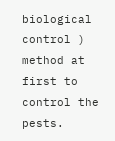biological control ) method at first to control the pests.